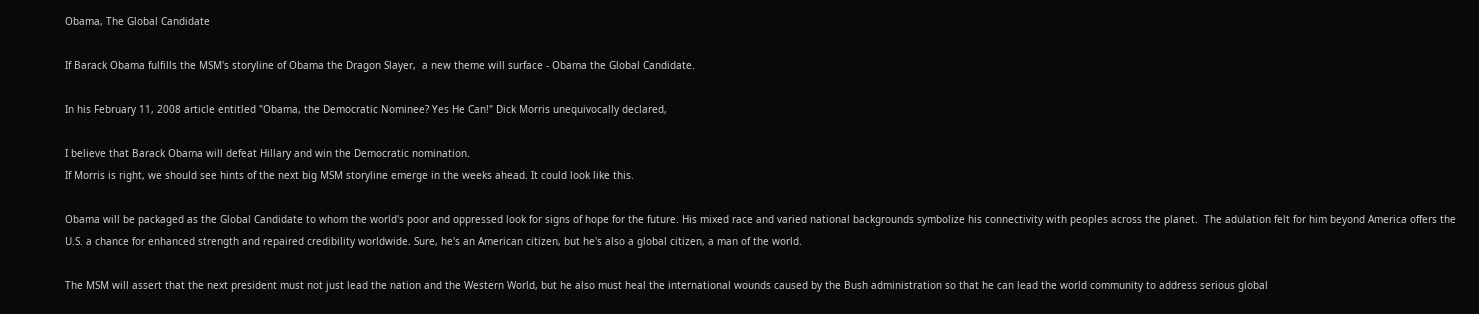Obama, The Global Candidate

If Barack Obama fulfills the MSM's storyline of Obama the Dragon Slayer,  a new theme will surface - Obama the Global Candidate.

In his February 11, 2008 article entitled "Obama, the Democratic Nominee? Yes He Can!" Dick Morris unequivocally declared,

I believe that Barack Obama will defeat Hillary and win the Democratic nomination.
If Morris is right, we should see hints of the next big MSM storyline emerge in the weeks ahead. It could look like this.

Obama will be packaged as the Global Candidate to whom the world's poor and oppressed look for signs of hope for the future. His mixed race and varied national backgrounds symbolize his connectivity with peoples across the planet.  The adulation felt for him beyond America offers the U.S. a chance for enhanced strength and repaired credibility worldwide. Sure, he's an American citizen, but he's also a global citizen, a man of the world.

The MSM will assert that the next president must not just lead the nation and the Western World, but he also must heal the international wounds caused by the Bush administration so that he can lead the world community to address serious global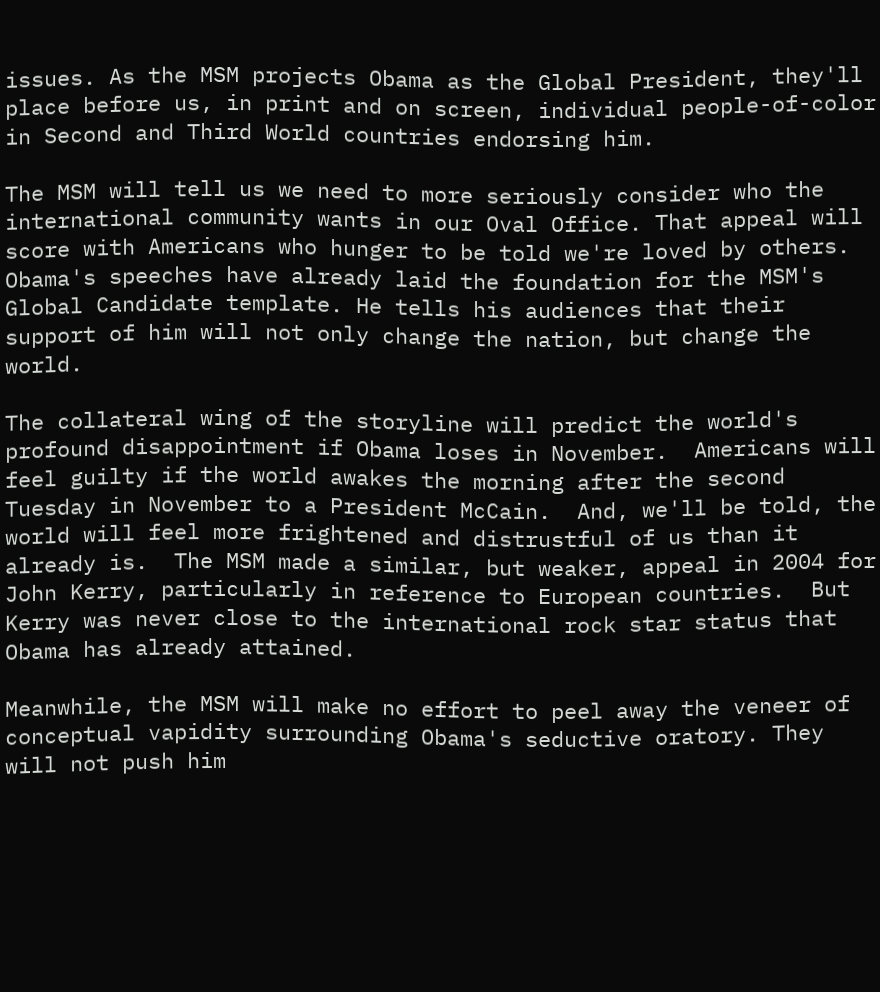issues. As the MSM projects Obama as the Global President, they'll place before us, in print and on screen, individual people-of-color in Second and Third World countries endorsing him.

The MSM will tell us we need to more seriously consider who the international community wants in our Oval Office. That appeal will score with Americans who hunger to be told we're loved by others.  Obama's speeches have already laid the foundation for the MSM's Global Candidate template. He tells his audiences that their support of him will not only change the nation, but change the world.

The collateral wing of the storyline will predict the world's profound disappointment if Obama loses in November.  Americans will feel guilty if the world awakes the morning after the second Tuesday in November to a President McCain.  And, we'll be told, the world will feel more frightened and distrustful of us than it already is.  The MSM made a similar, but weaker, appeal in 2004 for John Kerry, particularly in reference to European countries.  But Kerry was never close to the international rock star status that Obama has already attained.

Meanwhile, the MSM will make no effort to peel away the veneer of conceptual vapidity surrounding Obama's seductive oratory. They will not push him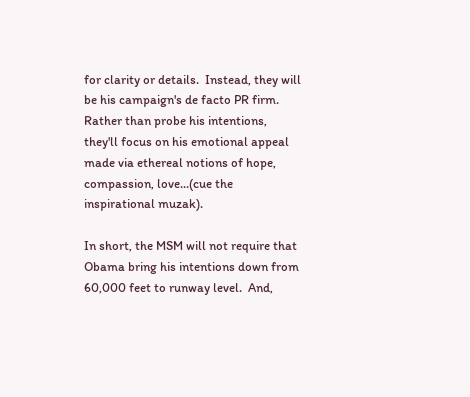for clarity or details.  Instead, they will be his campaign's de facto PR firm.  Rather than probe his intentions, they'll focus on his emotional appeal made via ethereal notions of hope, compassion, love...(cue the inspirational muzak).

In short, the MSM will not require that Obama bring his intentions down from 60,000 feet to runway level.  And,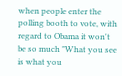when people enter the polling booth to vote, with regard to Obama it won't be so much "What you see is what you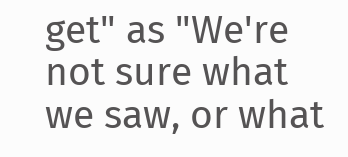get" as "We're not sure what we saw, or what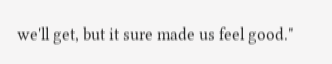we'll get, but it sure made us feel good."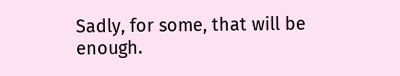Sadly, for some, that will be enough.